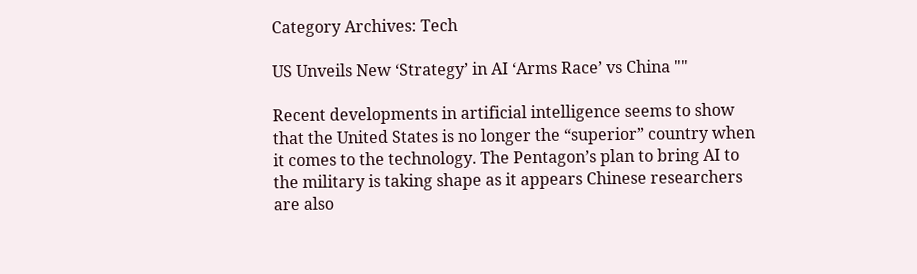Category Archives: Tech

US Unveils New ‘Strategy’ in AI ‘Arms Race’ vs China ""

Recent developments in artificial intelligence seems to show that the United States is no longer the “superior” country when it comes to the technology. The Pentagon’s plan to bring AI to the military is taking shape as it appears Chinese researchers are also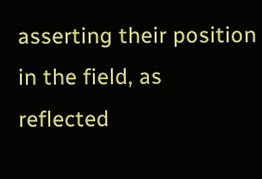asserting their position in the field, as reflected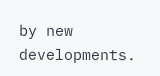by new developments.